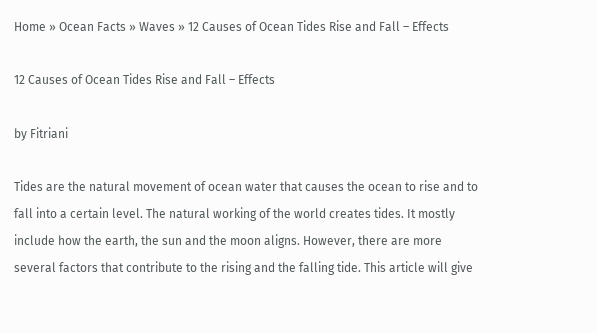Home » Ocean Facts » Waves » 12 Causes of Ocean Tides Rise and Fall – Effects

12 Causes of Ocean Tides Rise and Fall – Effects

by Fitriani

Tides are the natural movement of ocean water that causes the ocean to rise and to fall into a certain level. The natural working of the world creates tides. It mostly include how the earth, the sun and the moon aligns. However, there are more several factors that contribute to the rising and the falling tide. This article will give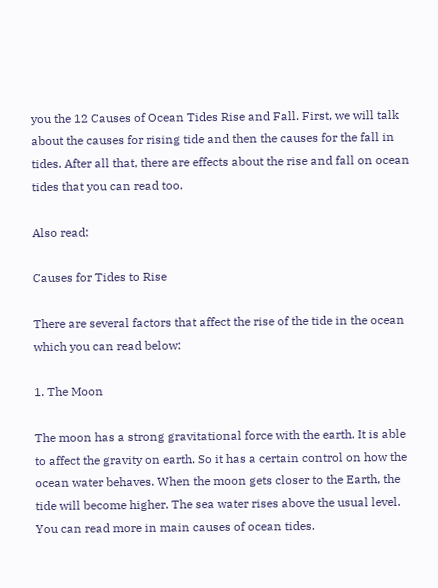you the 12 Causes of Ocean Tides Rise and Fall. First, we will talk about the causes for rising tide and then the causes for the fall in tides. After all that, there are effects about the rise and fall on ocean tides that you can read too.

Also read:

Causes for Tides to Rise

There are several factors that affect the rise of the tide in the ocean which you can read below:

1. The Moon

The moon has a strong gravitational force with the earth. It is able to affect the gravity on earth. So it has a certain control on how the ocean water behaves. When the moon gets closer to the Earth, the tide will become higher. The sea water rises above the usual level. You can read more in main causes of ocean tides.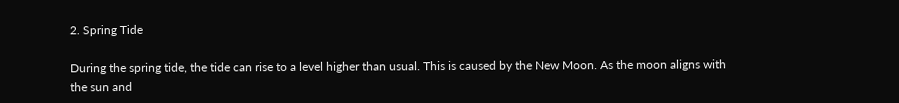2. Spring Tide

During the spring tide, the tide can rise to a level higher than usual. This is caused by the New Moon. As the moon aligns with the sun and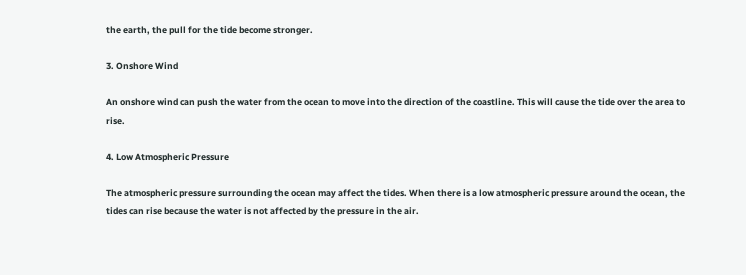the earth, the pull for the tide become stronger.

3. Onshore Wind

An onshore wind can push the water from the ocean to move into the direction of the coastline. This will cause the tide over the area to rise.

4. Low Atmospheric Pressure

The atmospheric pressure surrounding the ocean may affect the tides. When there is a low atmospheric pressure around the ocean, the tides can rise because the water is not affected by the pressure in the air.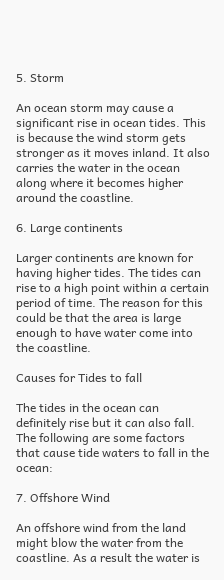5. Storm

An ocean storm may cause a significant rise in ocean tides. This is because the wind storm gets stronger as it moves inland. It also carries the water in the ocean along where it becomes higher around the coastline.

6. Large continents

Larger continents are known for having higher tides. The tides can rise to a high point within a certain period of time. The reason for this could be that the area is large enough to have water come into the coastline.

Causes for Tides to fall

The tides in the ocean can definitely rise but it can also fall. The following are some factors that cause tide waters to fall in the ocean:

7. Offshore Wind

An offshore wind from the land might blow the water from the coastline. As a result the water is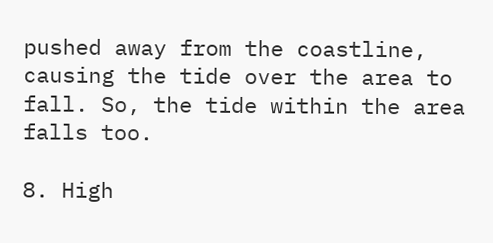pushed away from the coastline, causing the tide over the area to fall. So, the tide within the area falls too.

8. High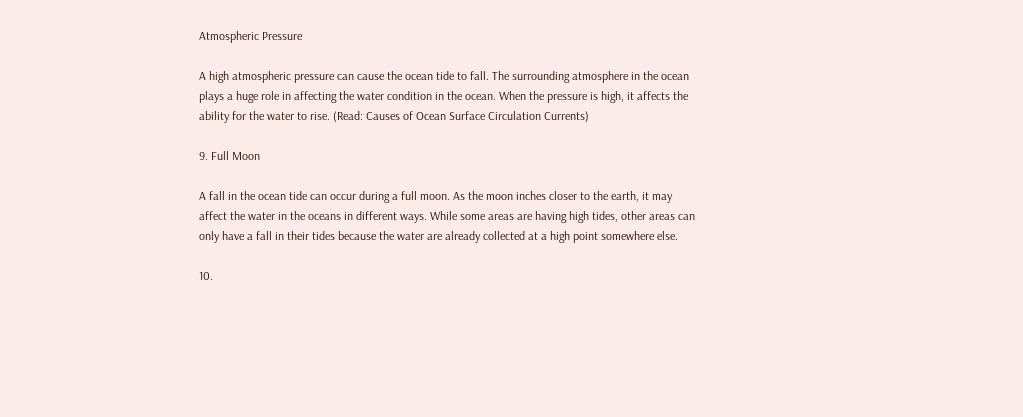Atmospheric Pressure

A high atmospheric pressure can cause the ocean tide to fall. The surrounding atmosphere in the ocean plays a huge role in affecting the water condition in the ocean. When the pressure is high, it affects the ability for the water to rise. (Read: Causes of Ocean Surface Circulation Currents)

9. Full Moon

A fall in the ocean tide can occur during a full moon. As the moon inches closer to the earth, it may affect the water in the oceans in different ways. While some areas are having high tides, other areas can only have a fall in their tides because the water are already collected at a high point somewhere else.

10.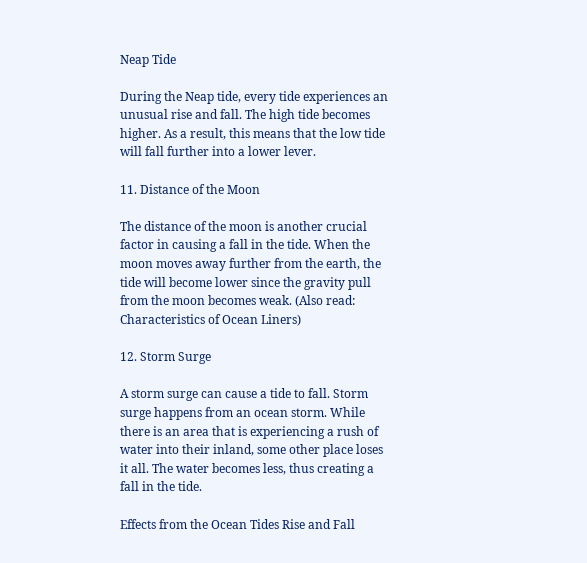Neap Tide

During the Neap tide, every tide experiences an unusual rise and fall. The high tide becomes higher. As a result, this means that the low tide will fall further into a lower lever.

11. Distance of the Moon

The distance of the moon is another crucial factor in causing a fall in the tide. When the moon moves away further from the earth, the tide will become lower since the gravity pull from the moon becomes weak. (Also read: Characteristics of Ocean Liners)

12. Storm Surge

A storm surge can cause a tide to fall. Storm surge happens from an ocean storm. While there is an area that is experiencing a rush of water into their inland, some other place loses it all. The water becomes less, thus creating a fall in the tide.

Effects from the Ocean Tides Rise and Fall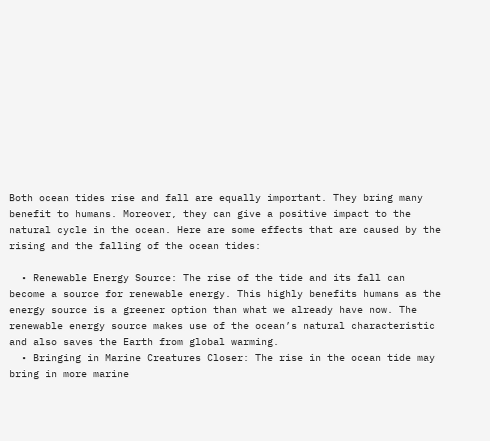Both ocean tides rise and fall are equally important. They bring many benefit to humans. Moreover, they can give a positive impact to the natural cycle in the ocean. Here are some effects that are caused by the rising and the falling of the ocean tides:

  • Renewable Energy Source: The rise of the tide and its fall can become a source for renewable energy. This highly benefits humans as the energy source is a greener option than what we already have now. The renewable energy source makes use of the ocean’s natural characteristic and also saves the Earth from global warming.
  • Bringing in Marine Creatures Closer: The rise in the ocean tide may bring in more marine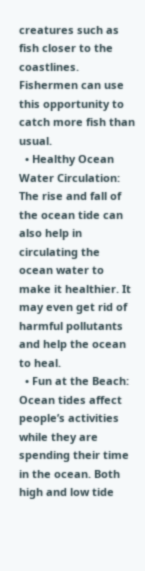creatures such as fish closer to the coastlines. Fishermen can use this opportunity to catch more fish than usual.
  • Healthy Ocean Water Circulation: The rise and fall of the ocean tide can also help in circulating the ocean water to make it healthier. It may even get rid of harmful pollutants and help the ocean to heal.
  • Fun at the Beach: Ocean tides affect people’s activities while they are spending their time in the ocean. Both high and low tide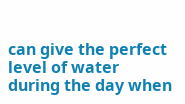can give the perfect level of water during the day when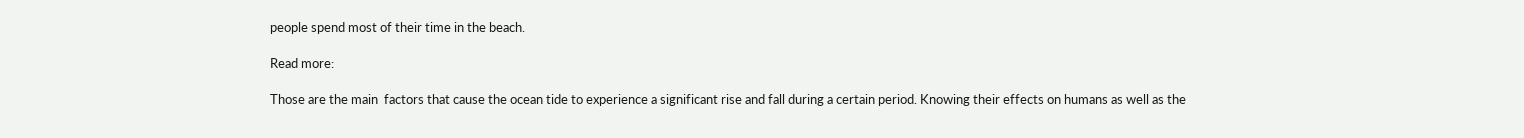people spend most of their time in the beach.

Read more:

Those are the main  factors that cause the ocean tide to experience a significant rise and fall during a certain period. Knowing their effects on humans as well as the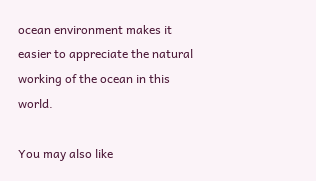ocean environment makes it easier to appreciate the natural working of the ocean in this world.

You may also like